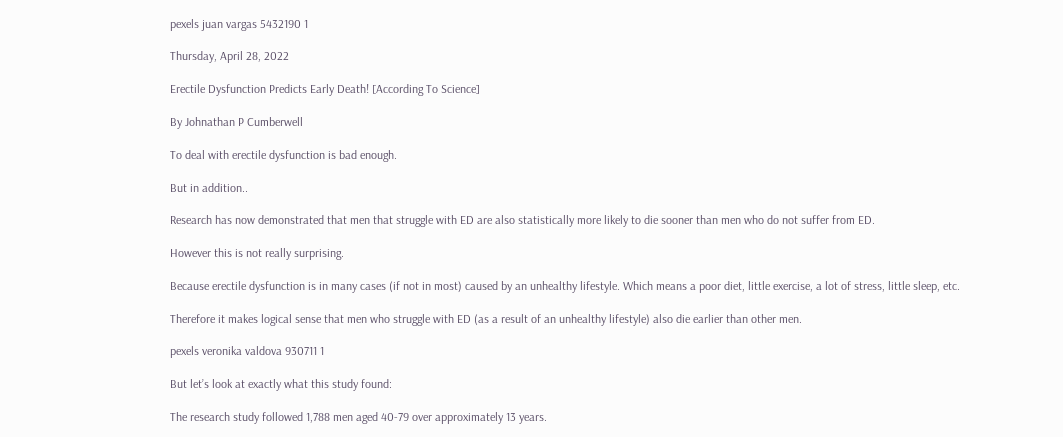pexels juan vargas 5432190 1

Thursday, April 28, 2022

Erectile Dysfunction Predicts Early Death! [According To Science]

By Johnathan P Cumberwell

To deal with erectile dysfunction is bad enough.

But in addition..

Research has now demonstrated that men that struggle with ED are also statistically more likely to die sooner than men who do not suffer from ED.

However this is not really surprising.

Because erectile dysfunction is in many cases (if not in most) caused by an unhealthy lifestyle. Which means a poor diet, little exercise, a lot of stress, little sleep, etc.

Therefore it makes logical sense that men who struggle with ED (as a result of an unhealthy lifestyle) also die earlier than other men.

pexels veronika valdova 930711 1

But let’s look at exactly what this study found:

The research study followed 1,788 men aged 40-79 over approximately 13 years.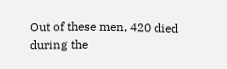Out of these men, 420 died during the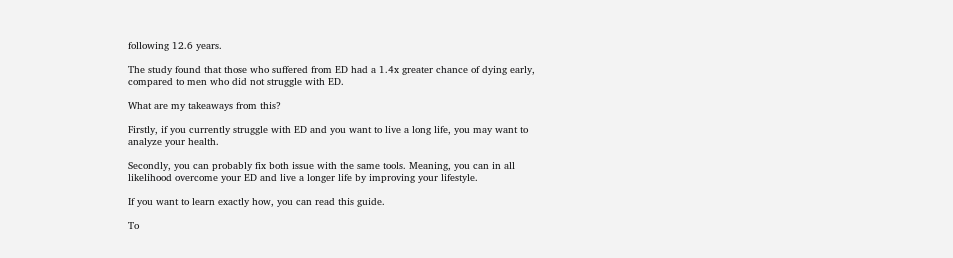following 12.6 years.

The study found that those who suffered from ED had a 1.4x greater chance of dying early, compared to men who did not struggle with ED.

What are my takeaways from this?

Firstly, if you currently struggle with ED and you want to live a long life, you may want to analyze your health.

Secondly, you can probably fix both issue with the same tools. Meaning, you can in all likelihood overcome your ED and live a longer life by improving your lifestyle.

If you want to learn exactly how, you can read this guide.

To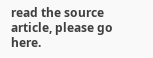read the source article, please go here.